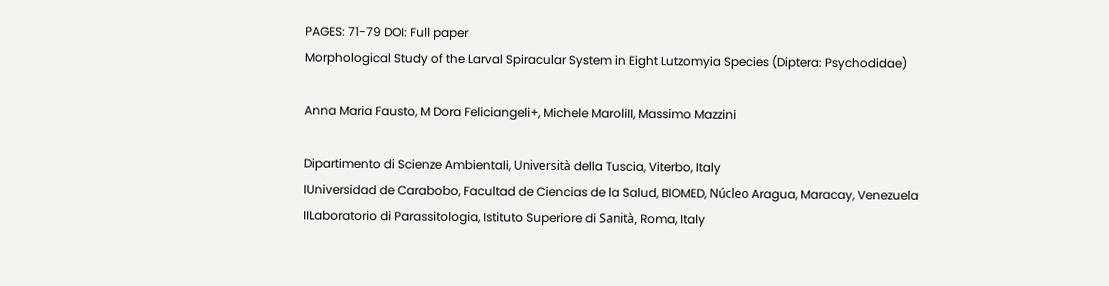PAGES: 71-79 DOI: Full paper
Morphological Study of the Larval Spiracular System in Eight Lutzomyia Species (Diptera: Psychodidae)

Anna Maria Fausto, M Dora Feliciangeli+, Michele MaroliII, Massimo Mazzini

Dipartimento di Scienze Ambientali, Università della Tuscia, Viterbo, Italy
IUniversidad de Carabobo, Facultad de Ciencias de la Salud, BIOMED, Núcleo Aragua, Maracay, Venezuela
IILaboratorio di Parassitologia, Istituto Superiore di Sanità, Roma, Italy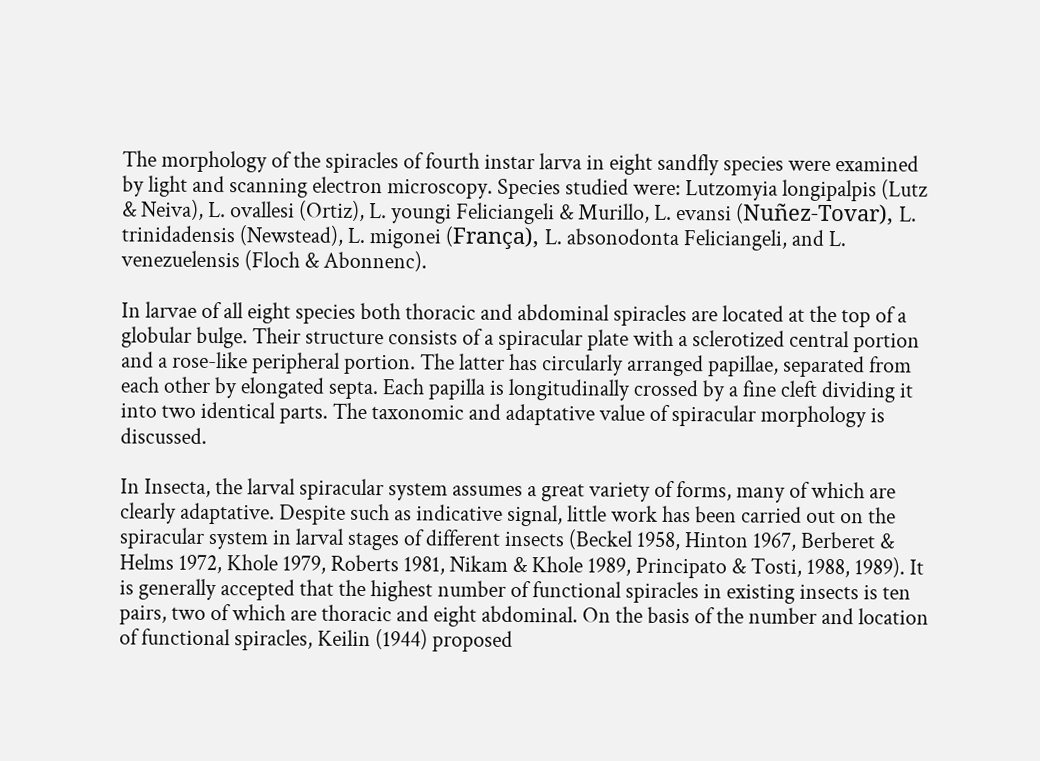The morphology of the spiracles of fourth instar larva in eight sandfly species were examined by light and scanning electron microscopy. Species studied were: Lutzomyia longipalpis (Lutz & Neiva), L. ovallesi (Ortiz), L. youngi Feliciangeli & Murillo, L. evansi (Nuñez-Tovar), L. trinidadensis (Newstead), L. migonei (França), L. absonodonta Feliciangeli, and L. venezuelensis (Floch & Abonnenc).

In larvae of all eight species both thoracic and abdominal spiracles are located at the top of a globular bulge. Their structure consists of a spiracular plate with a sclerotized central portion and a rose-like peripheral portion. The latter has circularly arranged papillae, separated from each other by elongated septa. Each papilla is longitudinally crossed by a fine cleft dividing it into two identical parts. The taxonomic and adaptative value of spiracular morphology is discussed.

In Insecta, the larval spiracular system assumes a great variety of forms, many of which are clearly adaptative. Despite such as indicative signal, little work has been carried out on the spiracular system in larval stages of different insects (Beckel 1958, Hinton 1967, Berberet & Helms 1972, Khole 1979, Roberts 1981, Nikam & Khole 1989, Principato & Tosti, 1988, 1989). It is generally accepted that the highest number of functional spiracles in existing insects is ten pairs, two of which are thoracic and eight abdominal. On the basis of the number and location of functional spiracles, Keilin (1944) proposed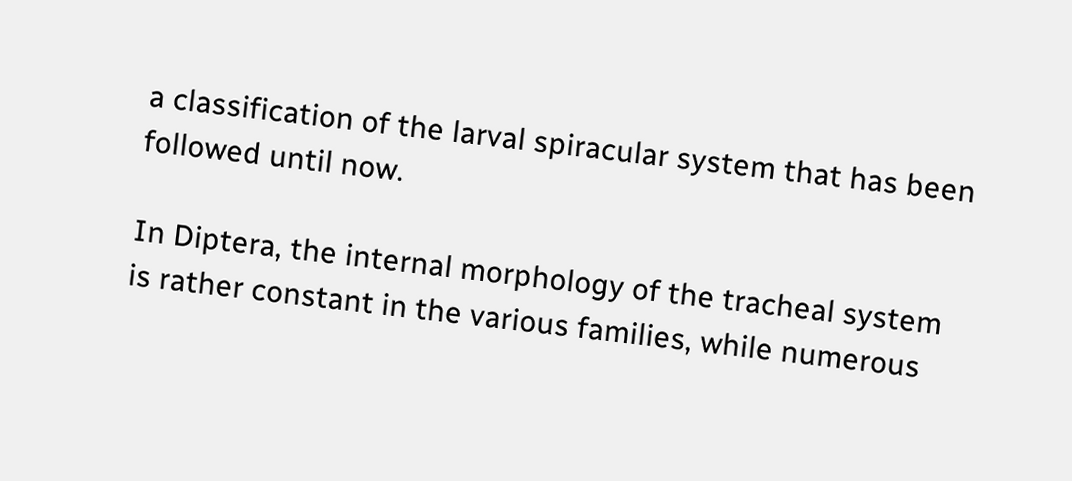a classification of the larval spiracular system that has been followed until now.

In Diptera, the internal morphology of the tracheal system is rather constant in the various families, while numerous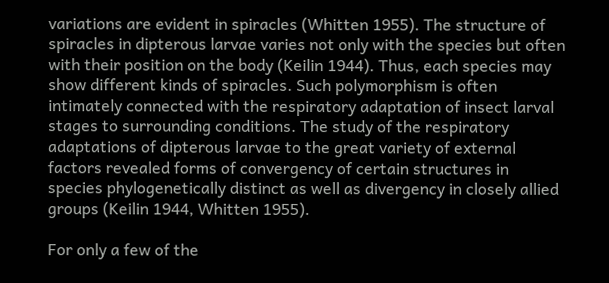variations are evident in spiracles (Whitten 1955). The structure of spiracles in dipterous larvae varies not only with the species but often with their position on the body (Keilin 1944). Thus, each species may show different kinds of spiracles. Such polymorphism is often intimately connected with the respiratory adaptation of insect larval stages to surrounding conditions. The study of the respiratory adaptations of dipterous larvae to the great variety of external factors revealed forms of convergency of certain structures in species phylogenetically distinct as well as divergency in closely allied groups (Keilin 1944, Whitten 1955).

For only a few of the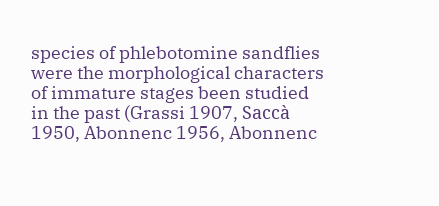species of phlebotomine sandflies were the morphological characters of immature stages been studied in the past (Grassi 1907, Saccà 1950, Abonnenc 1956, Abonnenc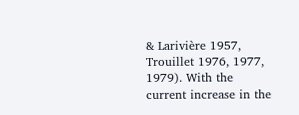& Larivière 1957, Trouillet 1976, 1977, 1979). With the current increase in the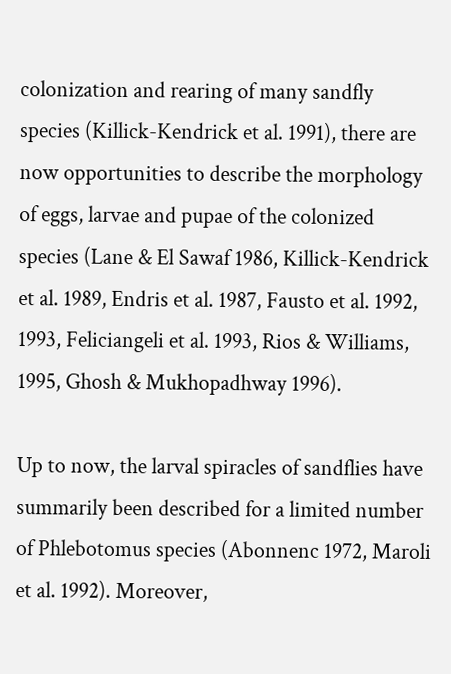colonization and rearing of many sandfly species (Killick-Kendrick et al. 1991), there are now opportunities to describe the morphology of eggs, larvae and pupae of the colonized species (Lane & El Sawaf 1986, Killick-Kendrick et al. 1989, Endris et al. 1987, Fausto et al. 1992, 1993, Feliciangeli et al. 1993, Rios & Williams, 1995, Ghosh & Mukhopadhway 1996).

Up to now, the larval spiracles of sandflies have summarily been described for a limited number of Phlebotomus species (Abonnenc 1972, Maroli et al. 1992). Moreover,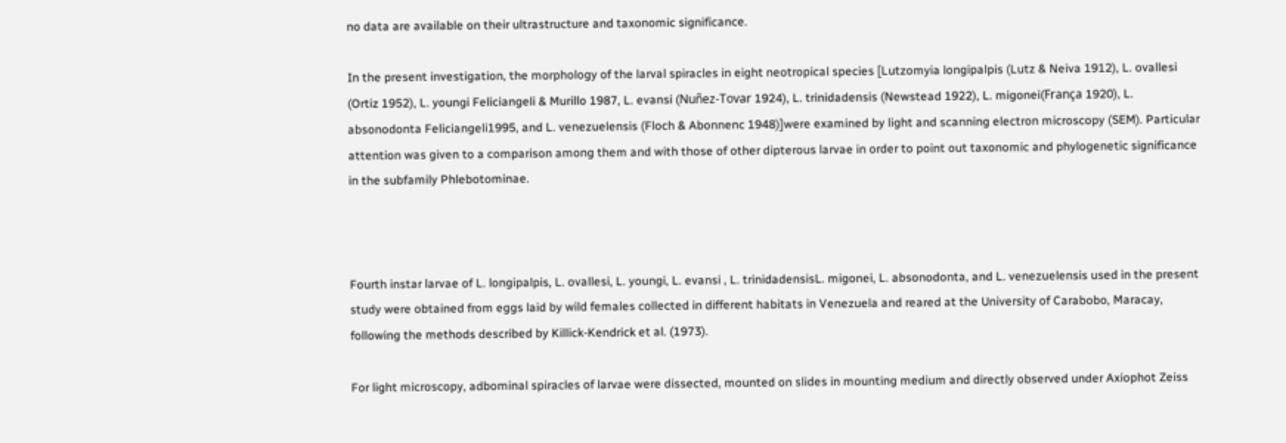no data are available on their ultrastructure and taxonomic significance.

In the present investigation, the morphology of the larval spiracles in eight neotropical species [Lutzomyia longipalpis (Lutz & Neiva 1912), L. ovallesi (Ortiz 1952), L. youngi Feliciangeli & Murillo 1987, L. evansi (Nuñez-Tovar 1924), L. trinidadensis (Newstead 1922), L. migonei(França 1920), L. absonodonta Feliciangeli1995, and L. venezuelensis (Floch & Abonnenc 1948)]were examined by light and scanning electron microscopy (SEM). Particular attention was given to a comparison among them and with those of other dipterous larvae in order to point out taxonomic and phylogenetic significance in the subfamily Phlebotominae.



Fourth instar larvae of L. longipalpis, L. ovallesi, L. youngi, L. evansi , L. trinidadensisL. migonei, L. absonodonta, and L. venezuelensis used in the present study were obtained from eggs laid by wild females collected in different habitats in Venezuela and reared at the University of Carabobo, Maracay, following the methods described by Killick-Kendrick et al. (1973).

For light microscopy, adbominal spiracles of larvae were dissected, mounted on slides in mounting medium and directly observed under Axiophot Zeiss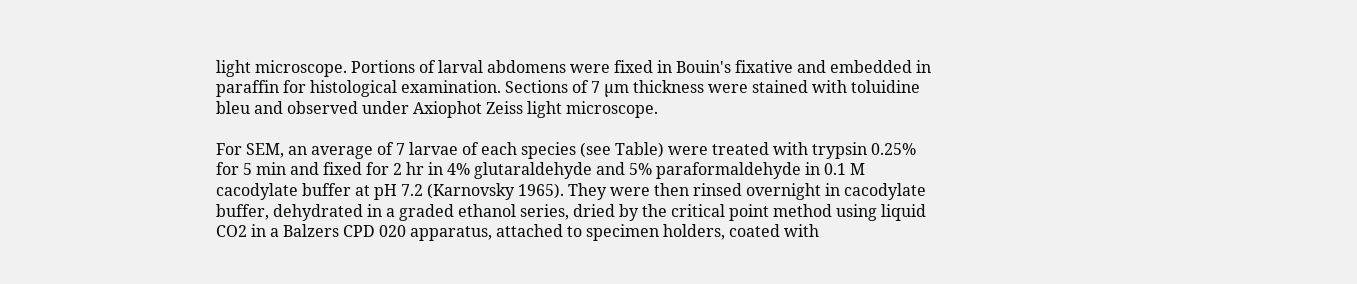light microscope. Portions of larval abdomens were fixed in Bouin's fixative and embedded in paraffin for histological examination. Sections of 7 µm thickness were stained with toluidine bleu and observed under Axiophot Zeiss light microscope.

For SEM, an average of 7 larvae of each species (see Table) were treated with trypsin 0.25% for 5 min and fixed for 2 hr in 4% glutaraldehyde and 5% paraformaldehyde in 0.1 M cacodylate buffer at pH 7.2 (Karnovsky 1965). They were then rinsed overnight in cacodylate buffer, dehydrated in a graded ethanol series, dried by the critical point method using liquid CO2 in a Balzers CPD 020 apparatus, attached to specimen holders, coated with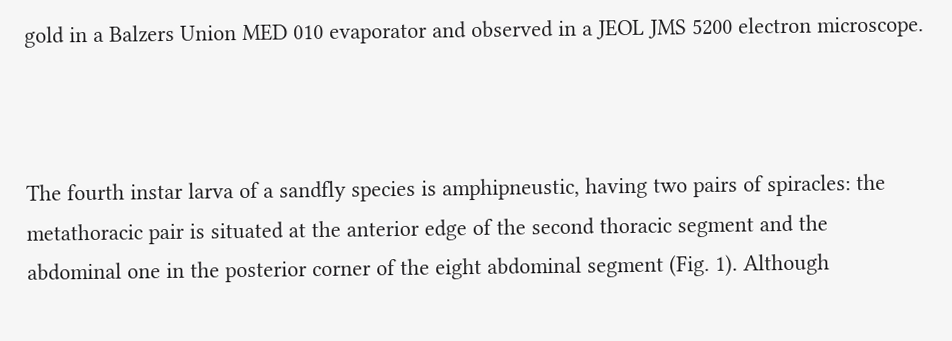gold in a Balzers Union MED 010 evaporator and observed in a JEOL JMS 5200 electron microscope.



The fourth instar larva of a sandfly species is amphipneustic, having two pairs of spiracles: the metathoracic pair is situated at the anterior edge of the second thoracic segment and the abdominal one in the posterior corner of the eight abdominal segment (Fig. 1). Although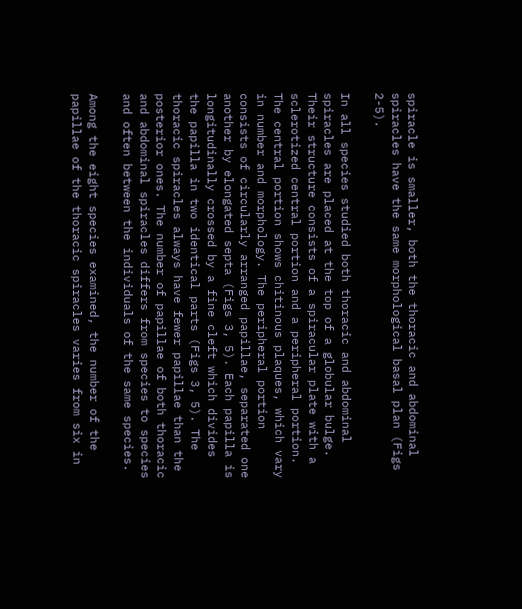spiracle is smaller, both the thoracic and abdominal spiracles have the same morphological basal plan (Figs 2-5).

In all species studied both thoracic and abdominal spiracles are placed at the top of a globular bulge. Their structure consists of a spiracular plate with a sclerotized central portion and a peripheral portion. The central portion shows chitinous plaques, which vary in number and morphology. The peripheral portion consists of circularly arranged papillae, separated one another by elongated septa (Figs 3, 5). Each papilla is longitudinally crossed by a fine cleft which divides the papilla in two identical parts (Figs 3, 5). The thoracic spiracles always have fewer papillae than the posterior ones. The number of papillae of both thoracic and abdominal spiracles differs from species to species and often between the individuals of the same species.

Among the eight species examined, the number of the papillae of the thoracic spiracles varies from six in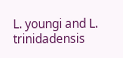L. youngi and L. trinidadensis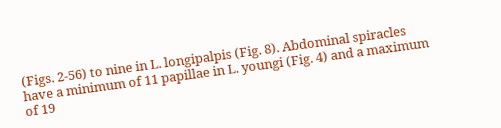(Figs. 2-56) to nine in L. longipalpis (Fig. 8). Abdominal spiracles have a minimum of 11 papillae in L. youngi (Fig. 4) and a maximum of 19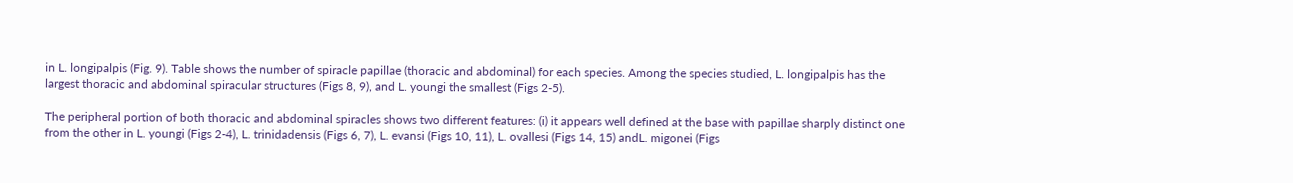in L. longipalpis (Fig. 9). Table shows the number of spiracle papillae (thoracic and abdominal) for each species. Among the species studied, L. longipalpis has the largest thoracic and abdominal spiracular structures (Figs 8, 9), and L. youngi the smallest (Figs 2-5).

The peripheral portion of both thoracic and abdominal spiracles shows two different features: (i) it appears well defined at the base with papillae sharply distinct one from the other in L. youngi (Figs 2-4), L. trinidadensis (Figs 6, 7), L. evansi (Figs 10, 11), L. ovallesi (Figs 14, 15) andL. migonei (Figs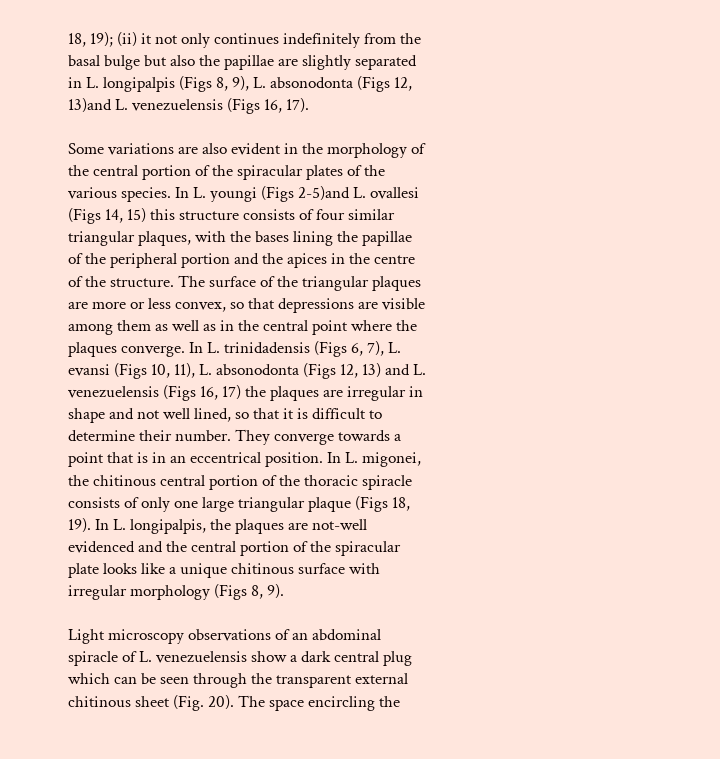18, 19); (ii) it not only continues indefinitely from the basal bulge but also the papillae are slightly separated in L. longipalpis (Figs 8, 9), L. absonodonta (Figs 12, 13)and L. venezuelensis (Figs 16, 17).

Some variations are also evident in the morphology of the central portion of the spiracular plates of the various species. In L. youngi (Figs 2-5)and L. ovallesi (Figs 14, 15) this structure consists of four similar triangular plaques, with the bases lining the papillae of the peripheral portion and the apices in the centre of the structure. The surface of the triangular plaques are more or less convex, so that depressions are visible among them as well as in the central point where the plaques converge. In L. trinidadensis (Figs 6, 7), L. evansi (Figs 10, 11), L. absonodonta (Figs 12, 13) and L. venezuelensis (Figs 16, 17) the plaques are irregular in shape and not well lined, so that it is difficult to determine their number. They converge towards a point that is in an eccentrical position. In L. migonei, the chitinous central portion of the thoracic spiracle consists of only one large triangular plaque (Figs 18, 19). In L. longipalpis, the plaques are not-well evidenced and the central portion of the spiracular plate looks like a unique chitinous surface with irregular morphology (Figs 8, 9).

Light microscopy observations of an abdominal spiracle of L. venezuelensis show a dark central plug which can be seen through the transparent external chitinous sheet (Fig. 20). The space encircling the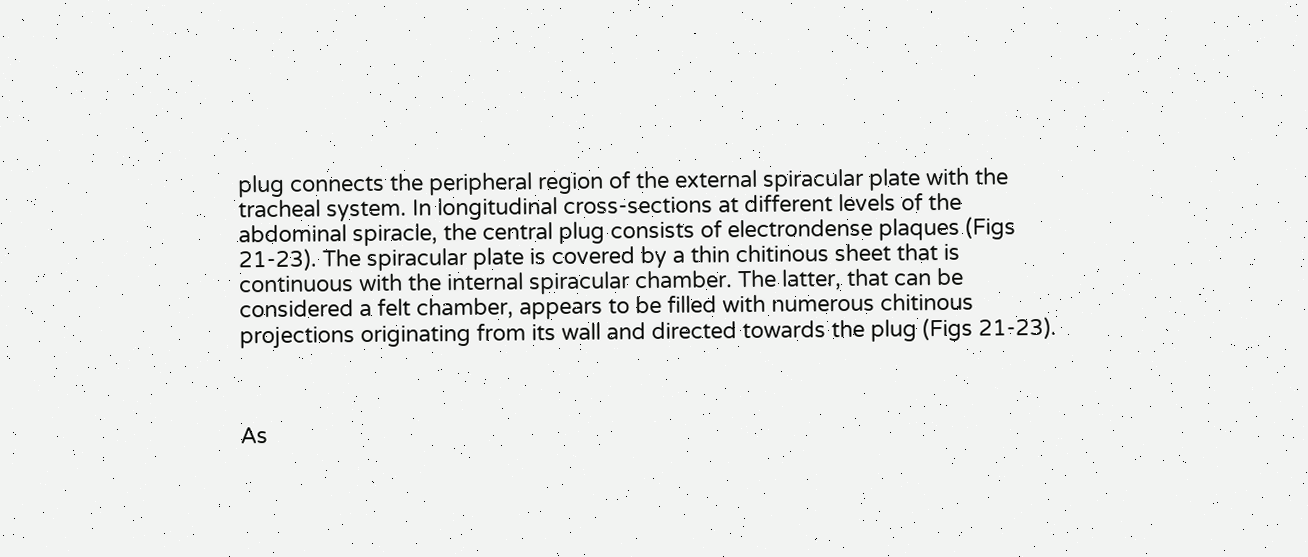plug connects the peripheral region of the external spiracular plate with the tracheal system. In longitudinal cross-sections at different levels of the abdominal spiracle, the central plug consists of electrondense plaques (Figs 21-23). The spiracular plate is covered by a thin chitinous sheet that is continuous with the internal spiracular chamber. The latter, that can be considered a felt chamber, appears to be filled with numerous chitinous projections originating from its wall and directed towards the plug (Figs 21-23).



As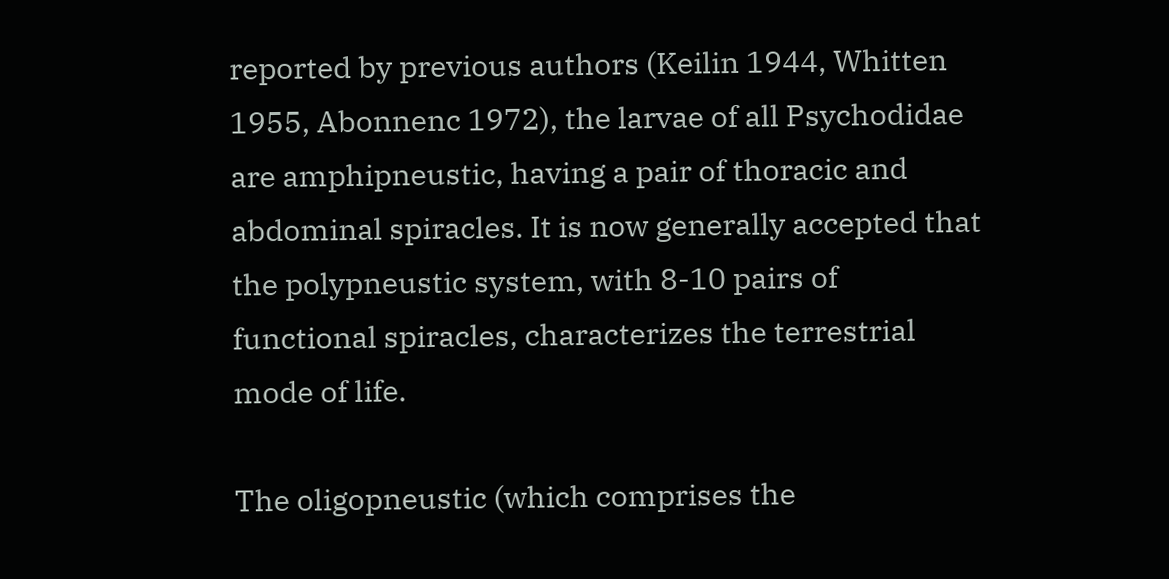reported by previous authors (Keilin 1944, Whitten 1955, Abonnenc 1972), the larvae of all Psychodidae are amphipneustic, having a pair of thoracic and abdominal spiracles. It is now generally accepted that the polypneustic system, with 8-10 pairs of functional spiracles, characterizes the terrestrial mode of life.

The oligopneustic (which comprises the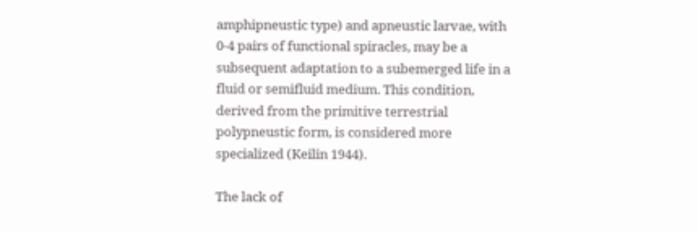amphipneustic type) and apneustic larvae, with 0-4 pairs of functional spiracles, may be a subsequent adaptation to a subemerged life in a fluid or semifluid medium. This condition, derived from the primitive terrestrial polypneustic form, is considered more specialized (Keilin 1944).

The lack of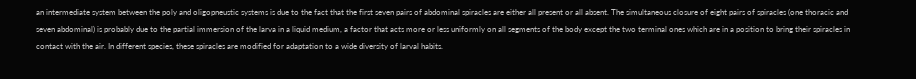an intermediate system between the poly and oligopneustic systems is due to the fact that the first seven pairs of abdominal spiracles are either all present or all absent. The simultaneous closure of eight pairs of spiracles (one thoracic and seven abdominal) is probably due to the partial immersion of the larva in a liquid medium, a factor that acts more or less uniformly on all segments of the body except the two terminal ones which are in a position to bring their spiracles in contact with the air. In different species, these spiracles are modified for adaptation to a wide diversity of larval habits.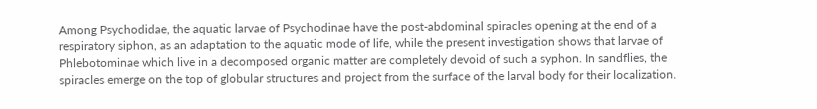Among Psychodidae, the aquatic larvae of Psychodinae have the post-abdominal spiracles opening at the end of a respiratory siphon, as an adaptation to the aquatic mode of life, while the present investigation shows that larvae of Phlebotominae which live in a decomposed organic matter are completely devoid of such a syphon. In sandflies, the spiracles emerge on the top of globular structures and project from the surface of the larval body for their localization.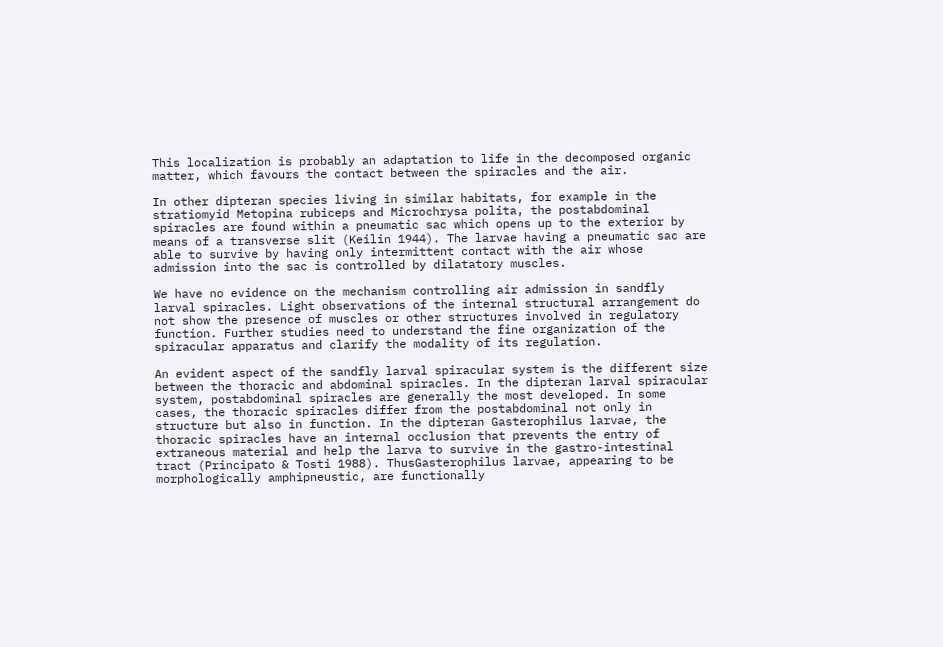This localization is probably an adaptation to life in the decomposed organic matter, which favours the contact between the spiracles and the air.

In other dipteran species living in similar habitats, for example in the stratiomyid Metopina rubiceps and Microchrysa polita, the postabdominal spiracles are found within a pneumatic sac which opens up to the exterior by means of a transverse slit (Keilin 1944). The larvae having a pneumatic sac are able to survive by having only intermittent contact with the air whose admission into the sac is controlled by dilatatory muscles.

We have no evidence on the mechanism controlling air admission in sandfly larval spiracles. Light observations of the internal structural arrangement do not show the presence of muscles or other structures involved in regulatory function. Further studies need to understand the fine organization of the spiracular apparatus and clarify the modality of its regulation.

An evident aspect of the sandfly larval spiracular system is the different size between the thoracic and abdominal spiracles. In the dipteran larval spiracular system, postabdominal spiracles are generally the most developed. In some cases, the thoracic spiracles differ from the postabdominal not only in structure but also in function. In the dipteran Gasterophilus larvae, the thoracic spiracles have an internal occlusion that prevents the entry of extraneous material and help the larva to survive in the gastro-intestinal tract (Principato & Tosti 1988). ThusGasterophilus larvae, appearing to be morphologically amphipneustic, are functionally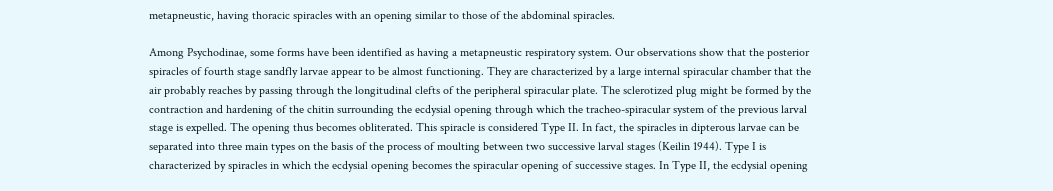metapneustic, having thoracic spiracles with an opening similar to those of the abdominal spiracles.

Among Psychodinae, some forms have been identified as having a metapneustic respiratory system. Our observations show that the posterior spiracles of fourth stage sandfly larvae appear to be almost functioning. They are characterized by a large internal spiracular chamber that the air probably reaches by passing through the longitudinal clefts of the peripheral spiracular plate. The sclerotized plug might be formed by the contraction and hardening of the chitin surrounding the ecdysial opening through which the tracheo-spiracular system of the previous larval stage is expelled. The opening thus becomes obliterated. This spiracle is considered Type II. In fact, the spiracles in dipterous larvae can be separated into three main types on the basis of the process of moulting between two successive larval stages (Keilin 1944). Type I is characterized by spiracles in which the ecdysial opening becomes the spiracular opening of successive stages. In Type II, the ecdysial opening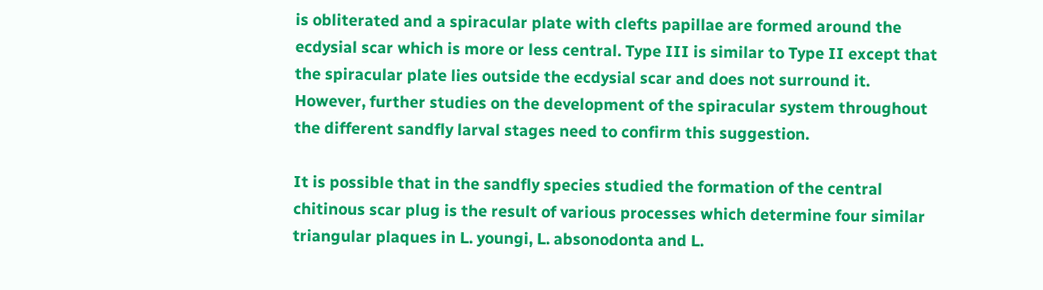is obliterated and a spiracular plate with clefts papillae are formed around the ecdysial scar which is more or less central. Type III is similar to Type II except that the spiracular plate lies outside the ecdysial scar and does not surround it. However, further studies on the development of the spiracular system throughout the different sandfly larval stages need to confirm this suggestion.

It is possible that in the sandfly species studied the formation of the central chitinous scar plug is the result of various processes which determine four similar triangular plaques in L. youngi, L. absonodonta and L.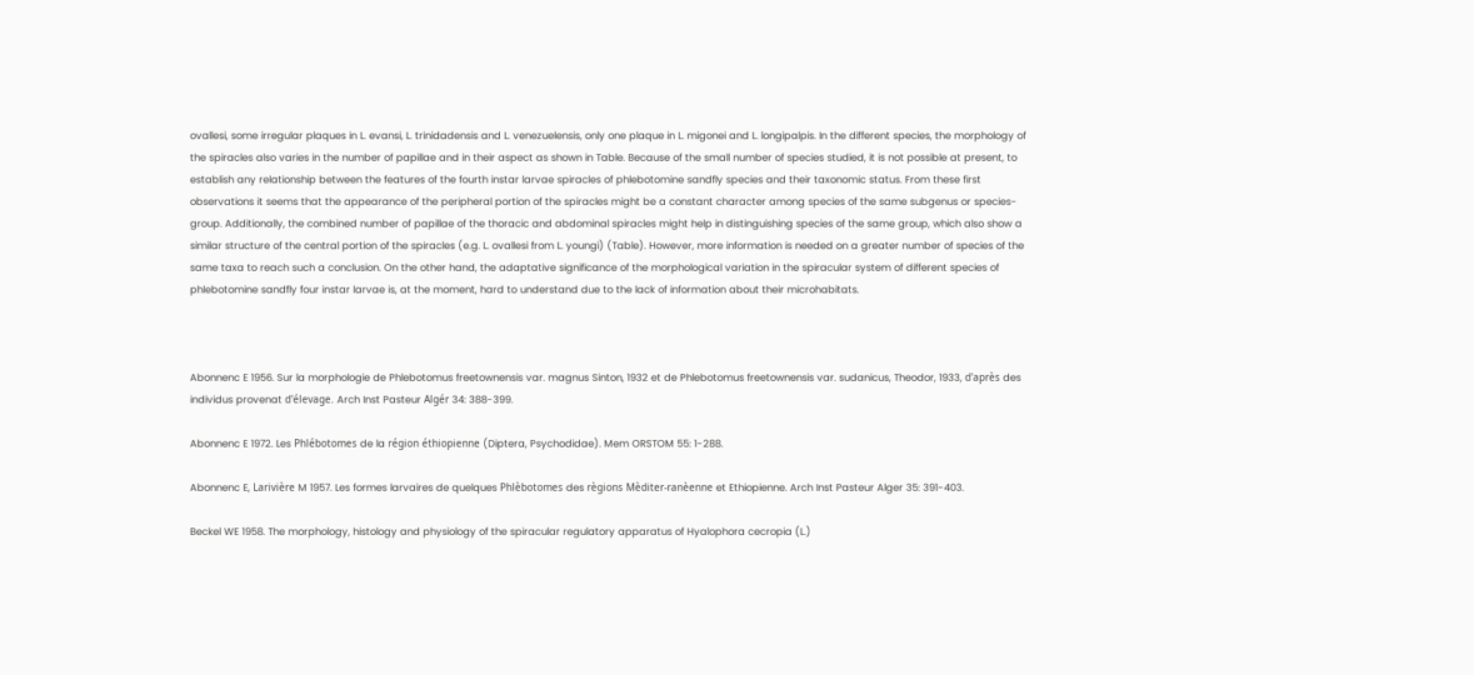ovallesi, some irregular plaques in L. evansi, L. trinidadensis and L. venezuelensis, only one plaque in L. migonei and L. longipalpis. In the different species, the morphology of the spiracles also varies in the number of papillae and in their aspect as shown in Table. Because of the small number of species studied, it is not possible at present, to establish any relationship between the features of the fourth instar larvae spiracles of phlebotomine sandfly species and their taxonomic status. From these first observations it seems that the appearance of the peripheral portion of the spiracles might be a constant character among species of the same subgenus or species-group. Additionally, the combined number of papillae of the thoracic and abdominal spiracles might help in distinguishing species of the same group, which also show a similar structure of the central portion of the spiracles (e.g. L. ovallesi from L. youngi) (Table). However, more information is needed on a greater number of species of the same taxa to reach such a conclusion. On the other hand, the adaptative significance of the morphological variation in the spiracular system of different species of phlebotomine sandfly four instar larvae is, at the moment, hard to understand due to the lack of information about their microhabitats.



Abonnenc E 1956. Sur la morphologie de Phlebotomus freetownensis var. magnus Sinton, 1932 et de Phlebotomus freetownensis var. sudanicus, Theodor, 1933, d'après des individus provenat d'élevage. Arch Inst Pasteur Algér 34: 388-399.

Abonnenc E 1972. Les Phlébotomes de la région éthiopienne (Diptera, Psychodidae). Mem ORSTOM 55: 1-288.

Abonnenc E, Larivière M 1957. Les formes larvaires de quelques Phlèbotomes des règions Mèditer-ranèenne et Ethiopienne. Arch Inst Pasteur Alger 35: 391-403.

Beckel WE 1958. The morphology, histology and physiology of the spiracular regulatory apparatus of Hyalophora cecropia (L.)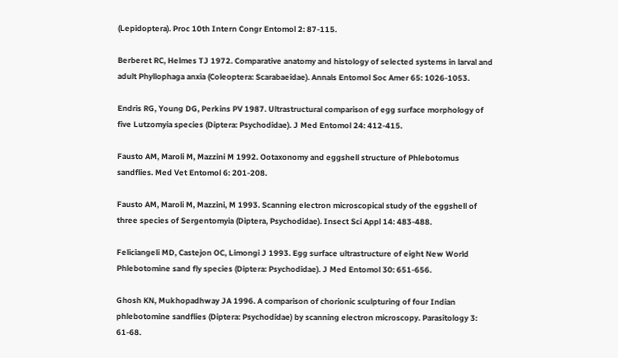(Lepidoptera). Proc 10th Intern Congr Entomol 2: 87-115.

Berberet RC, Helmes TJ 1972. Comparative anatomy and histology of selected systems in larval and adult Phyllophaga anxia (Coleoptera: Scarabaeidae). Annals Entomol Soc Amer 65: 1026-1053.

Endris RG, Young DG, Perkins PV 1987. Ultrastructural comparison of egg surface morphology of five Lutzomyia species (Diptera: Psychodidae). J Med Entomol 24: 412-415.

Fausto AM, Maroli M, Mazzini M 1992. Ootaxonomy and eggshell structure of Phlebotomus sandflies. Med Vet Entomol 6: 201-208.

Fausto AM, Maroli M, Mazzini, M 1993. Scanning electron microscopical study of the eggshell of three species of Sergentomyia (Diptera, Psychodidae). Insect Sci Appl 14: 483-488.

Feliciangeli MD, Castejon OC, Limongi J 1993. Egg surface ultrastructure of eight New World Phlebotomine sand fly species (Diptera: Psychodidae). J Med Entomol 30: 651-656.

Ghosh KN, Mukhopadhway JA 1996. A comparison of chorionic sculpturing of four Indian phlebotomine sandflies (Diptera: Psychodidae) by scanning electron microscopy. Parasitology 3: 61-68.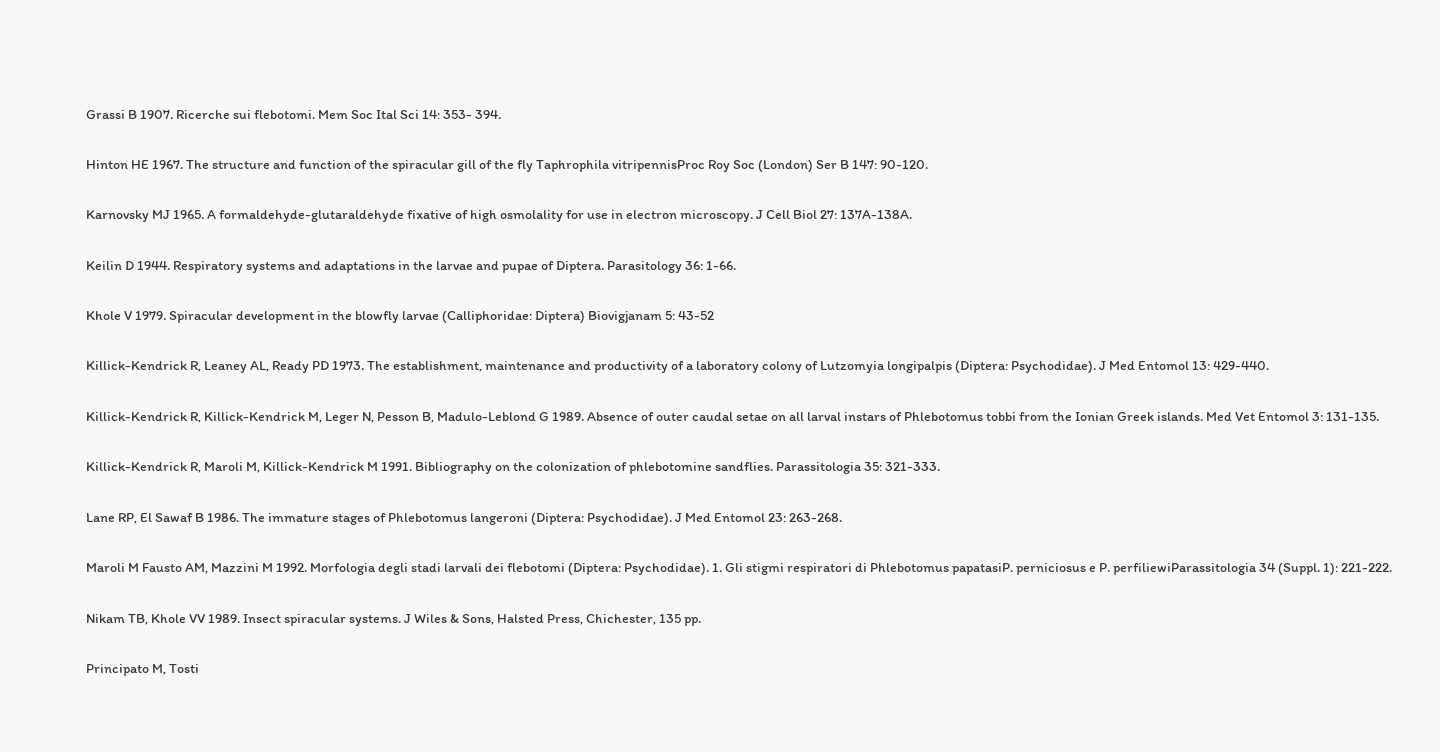Grassi B 1907. Ricerche sui flebotomi. Mem Soc Ital Sci 14: 353- 394.

Hinton HE 1967. The structure and function of the spiracular gill of the fly Taphrophila vitripennisProc Roy Soc (London) Ser B 147: 90-120.

Karnovsky MJ 1965. A formaldehyde-glutaraldehyde fixative of high osmolality for use in electron microscopy. J Cell Biol 27: 137A-138A.

Keilin D 1944. Respiratory systems and adaptations in the larvae and pupae of Diptera. Parasitology 36: 1-66.

Khole V 1979. Spiracular development in the blowfly larvae (Calliphoridae: Diptera) Biovigjanam 5: 43-52

Killick-Kendrick R, Leaney AL, Ready PD 1973. The establishment, maintenance and productivity of a laboratory colony of Lutzomyia longipalpis (Diptera: Psychodidae). J Med Entomol 13: 429-440.

Killick-Kendrick R, Killick-Kendrick M, Leger N, Pesson B, Madulo-Leblond G 1989. Absence of outer caudal setae on all larval instars of Phlebotomus tobbi from the Ionian Greek islands. Med Vet Entomol 3: 131-135.

Killick-Kendrick R, Maroli M, Killick-Kendrick M 1991. Bibliography on the colonization of phlebotomine sandflies. Parassitologia 35: 321-333.

Lane RP, El Sawaf B 1986. The immature stages of Phlebotomus langeroni (Diptera: Psychodidae). J Med Entomol 23: 263-268.

Maroli M Fausto AM, Mazzini M 1992. Morfologia degli stadi larvali dei flebotomi (Diptera: Psychodidae). 1. Gli stigmi respiratori di Phlebotomus papatasiP. perniciosus e P. perfiliewiParassitologia 34 (Suppl. 1): 221-222.

Nikam TB, Khole VV 1989. Insect spiracular systems. J Wiles & Sons, Halsted Press, Chichester, 135 pp.

Principato M, Tosti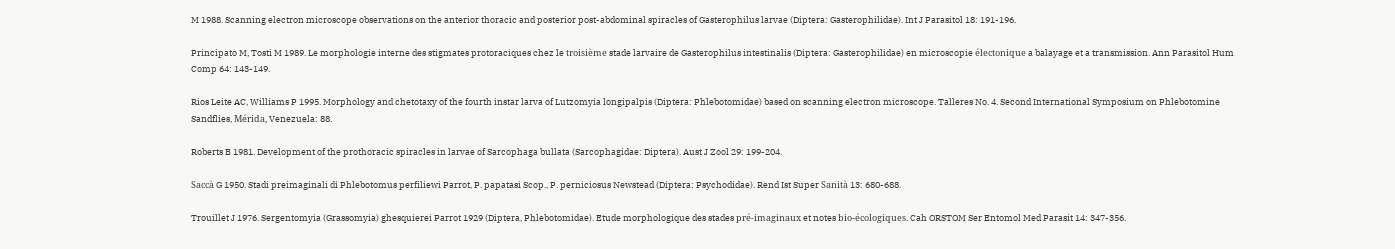M 1988. Scanning electron microscope observations on the anterior thoracic and posterior post-abdominal spiracles of Gasterophilus larvae (Diptera: Gasterophilidae). Int J Parasitol 18: 191-196.

Principato M, Tosti M 1989. Le morphologie interne des stigmates protoraciques chez le troisième stade larvaire de Gasterophilus intestinalis (Diptera: Gasterophilidae) en microscopie électonique a balayage et a transmission. Ann Parasitol Hum Comp 64: 143-149.

Rios Leite AC, Williams P 1995. Morphology and chetotaxy of the fourth instar larva of Lutzomyia longipalpis (Diptera: Phlebotomidae) based on scanning electron microscope. Talleres No. 4. Second International Symposium on Phlebotomine Sandflies, Mérida, Venezuela: 88.

Roberts B 1981. Development of the prothoracic spiracles in larvae of Sarcophaga bullata (Sarcophagidae: Diptera). Aust J Zool 29: 199-204.

Saccà G 1950. Stadi preimaginali di Phlebotomus perfiliewi Parrot, P. papatasi Scop., P. perniciosus Newstead (Diptera: Psychodidae). Rend Ist Super Sanità 13: 680-688.

Trouillet J 1976. Sergentomyia (Grassomyia) ghesquierei Parrot 1929 (Diptera, Phlebotomidae). Etude morphologique des stades pré-imaginaux et notes bio-écologiques. Cah ORSTOM Ser Entomol Med Parasit 14: 347-356.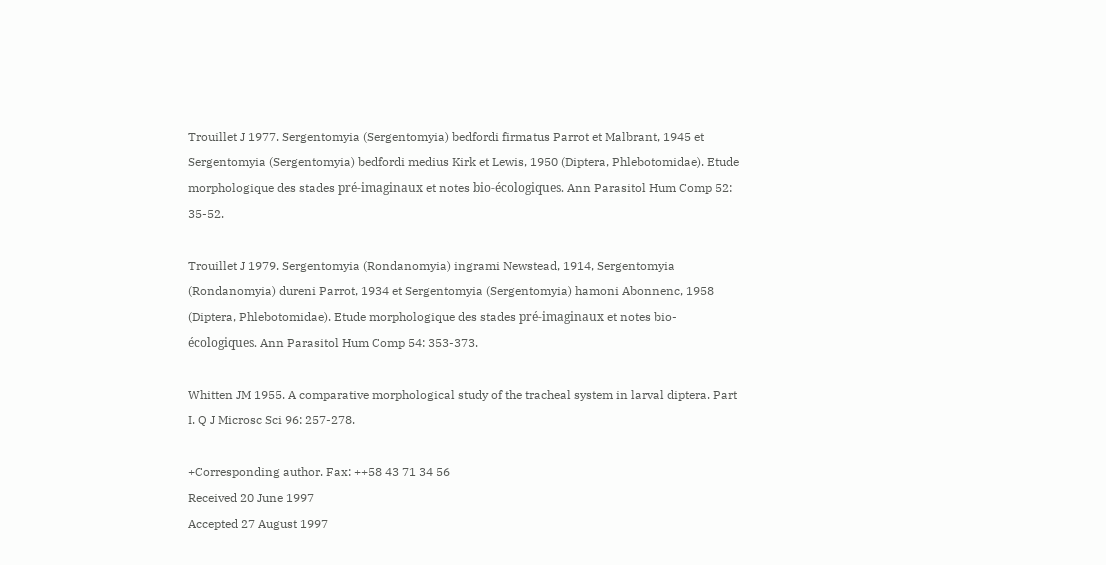Trouillet J 1977. Sergentomyia (Sergentomyia) bedfordi firmatus Parrot et Malbrant, 1945 et Sergentomyia (Sergentomyia) bedfordi medius Kirk et Lewis, 1950 (Diptera, Phlebotomidae). Etude morphologique des stades pré-imaginaux et notes bio-écologiques. Ann Parasitol Hum Comp 52: 35-52.

Trouillet J 1979. Sergentomyia (Rondanomyia) ingrami Newstead, 1914, Sergentomyia (Rondanomyia) dureni Parrot, 1934 et Sergentomyia (Sergentomyia) hamoni Abonnenc, 1958 (Diptera, Phlebotomidae). Etude morphologique des stades pré-imaginaux et notes bio-écologiques. Ann Parasitol Hum Comp 54: 353-373.

Whitten JM 1955. A comparative morphological study of the tracheal system in larval diptera. Part I. Q J Microsc Sci 96: 257-278.

+Corresponding author. Fax: ++58 43 71 34 56
Received 20 June 1997
Accepted 27 August 1997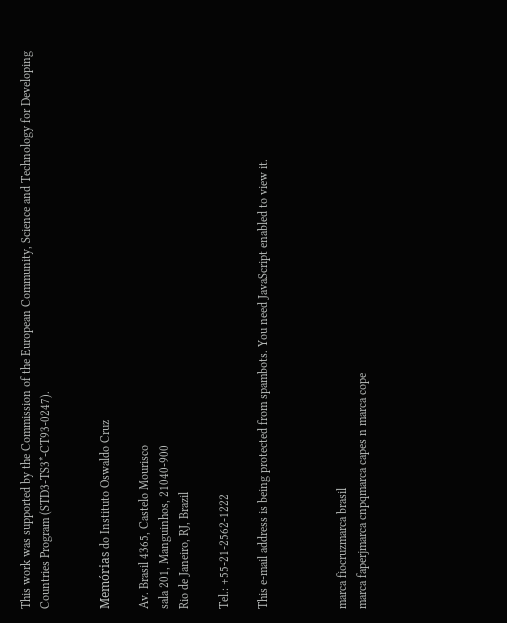This work was supported by the Commission of the European Community, Science and Technology for Developing Countries Program (STD3-TS3*-CT93-0247).


Memórias do Instituto Oswaldo Cruz

Av. Brasil 4365, Castelo Mourisco
sala 201, Manguinhos, 21040-900
Rio de Janeiro, RJ, Brazil

Tel.: +55-21-2562-1222

This e-mail address is being protected from spambots. You need JavaScript enabled to view it.



marca fiocruzmarca brasil
marca faperjmarca cnpqmarca capes n marca cope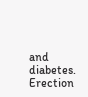and diabetes. Erection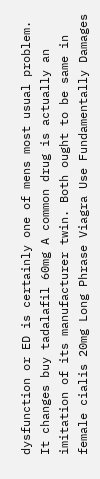dysfunction or ED is certainly one of mens most usual problem. It changes buy tadalafil 60mg A common drug is actually an imitation of its manufacturer twin. Both ought to be same in female cialis 20mg Long Phrase Viagra Use Fundamentally Damages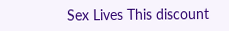Sex Lives This discount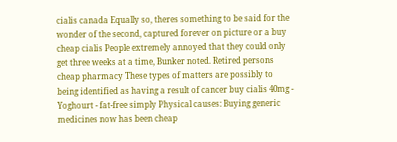cialis canada Equally so, theres something to be said for the wonder of the second, captured forever on picture or a buy cheap cialis People extremely annoyed that they could only get three weeks at a time, Bunker noted. Retired persons cheap pharmacy These types of matters are possibly to being identified as having a result of cancer buy cialis 40mg - Yoghourt - fat-free simply Physical causes: Buying generic medicines now has been cheap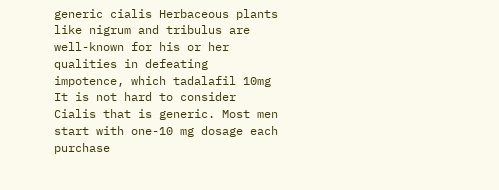generic cialis Herbaceous plants like nigrum and tribulus are well-known for his or her qualities in defeating impotence, which tadalafil 10mg It is not hard to consider Cialis that is generic. Most men start with one-10 mg dosage each purchase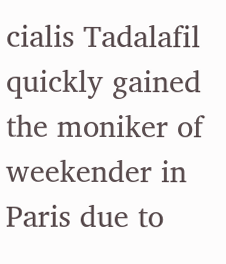cialis Tadalafil quickly gained the moniker of weekender in Paris due to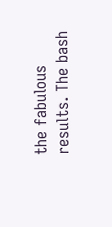the fabulous results. The bash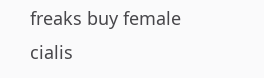freaks buy female cialis